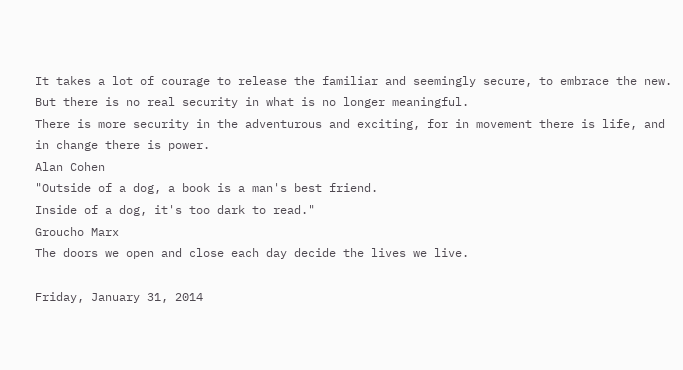It takes a lot of courage to release the familiar and seemingly secure, to embrace the new.
But there is no real security in what is no longer meaningful.
There is more security in the adventurous and exciting, for in movement there is life, and in change there is power.
Alan Cohen
"Outside of a dog, a book is a man's best friend.
Inside of a dog, it's too dark to read."
Groucho Marx
The doors we open and close each day decide the lives we live.

Friday, January 31, 2014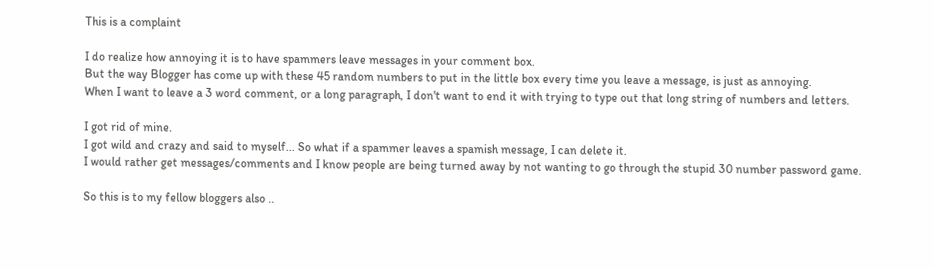This is a complaint

I do realize how annoying it is to have spammers leave messages in your comment box.
But the way Blogger has come up with these 45 random numbers to put in the little box every time you leave a message, is just as annoying.
When I want to leave a 3 word comment, or a long paragraph, I don't want to end it with trying to type out that long string of numbers and letters.

I got rid of mine.
I got wild and crazy and said to myself... So what if a spammer leaves a spamish message, I can delete it.
I would rather get messages/comments and I know people are being turned away by not wanting to go through the stupid 30 number password game.

So this is to my fellow bloggers also ..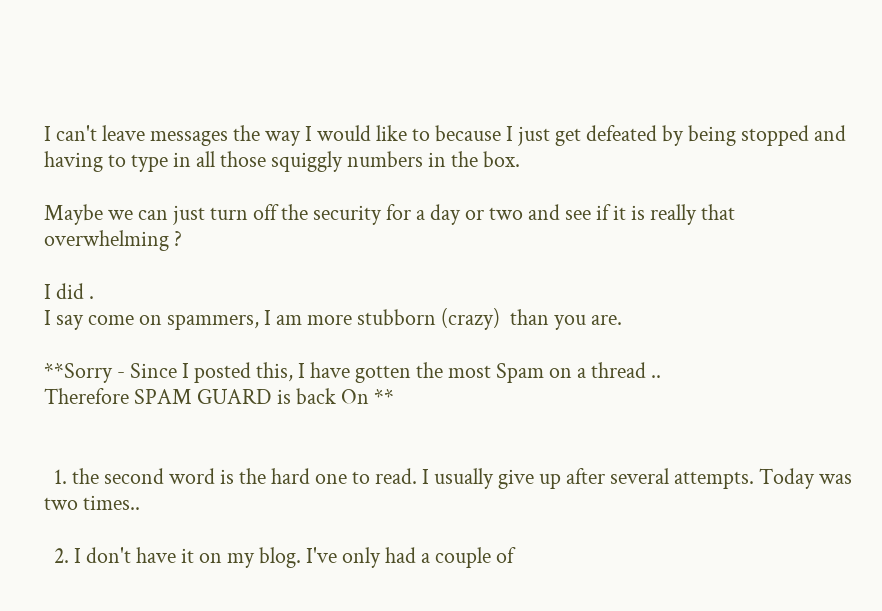I can't leave messages the way I would like to because I just get defeated by being stopped and having to type in all those squiggly numbers in the box.

Maybe we can just turn off the security for a day or two and see if it is really that overwhelming ?

I did .
I say come on spammers, I am more stubborn (crazy)  than you are.

**Sorry - Since I posted this, I have gotten the most Spam on a thread ..
Therefore SPAM GUARD is back On **


  1. the second word is the hard one to read. I usually give up after several attempts. Today was two times..

  2. I don't have it on my blog. I've only had a couple of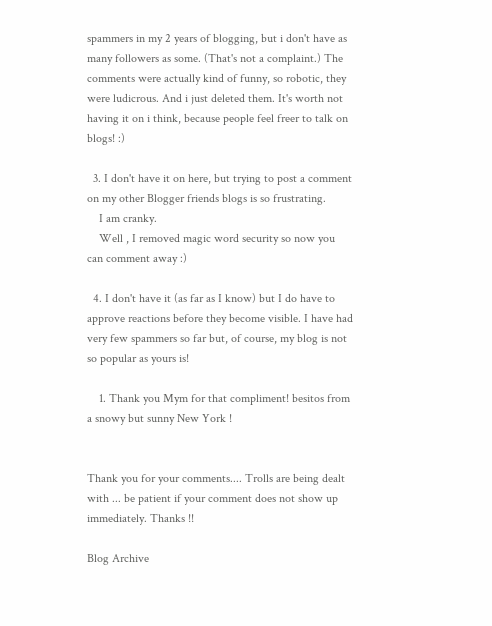spammers in my 2 years of blogging, but i don't have as many followers as some. (That's not a complaint.) The comments were actually kind of funny, so robotic, they were ludicrous. And i just deleted them. It's worth not having it on i think, because people feel freer to talk on blogs! :)

  3. I don't have it on here, but trying to post a comment on my other Blogger friends blogs is so frustrating.
    I am cranky.
    Well , I removed magic word security so now you can comment away :)

  4. I don't have it (as far as I know) but I do have to approve reactions before they become visible. I have had very few spammers so far but, of course, my blog is not so popular as yours is!

    1. Thank you Mym for that compliment! besitos from a snowy but sunny New York !


Thank you for your comments.... Trolls are being dealt with ... be patient if your comment does not show up immediately. Thanks !!

Blog Archive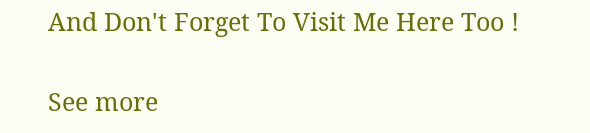And Don't Forget To Visit Me Here Too !

See more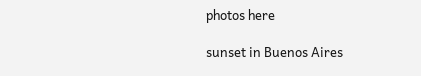photos here

sunset in Buenos Aires